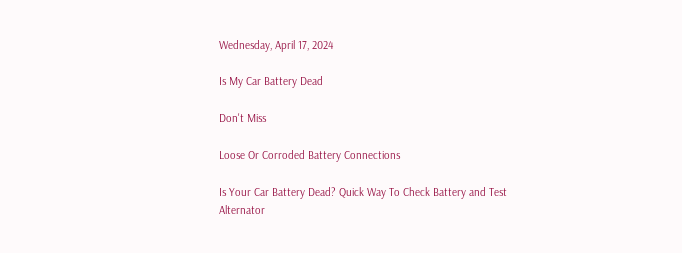Wednesday, April 17, 2024

Is My Car Battery Dead

Don't Miss

Loose Or Corroded Battery Connections

Is Your Car Battery Dead? Quick Way To Check Battery and Test Alternator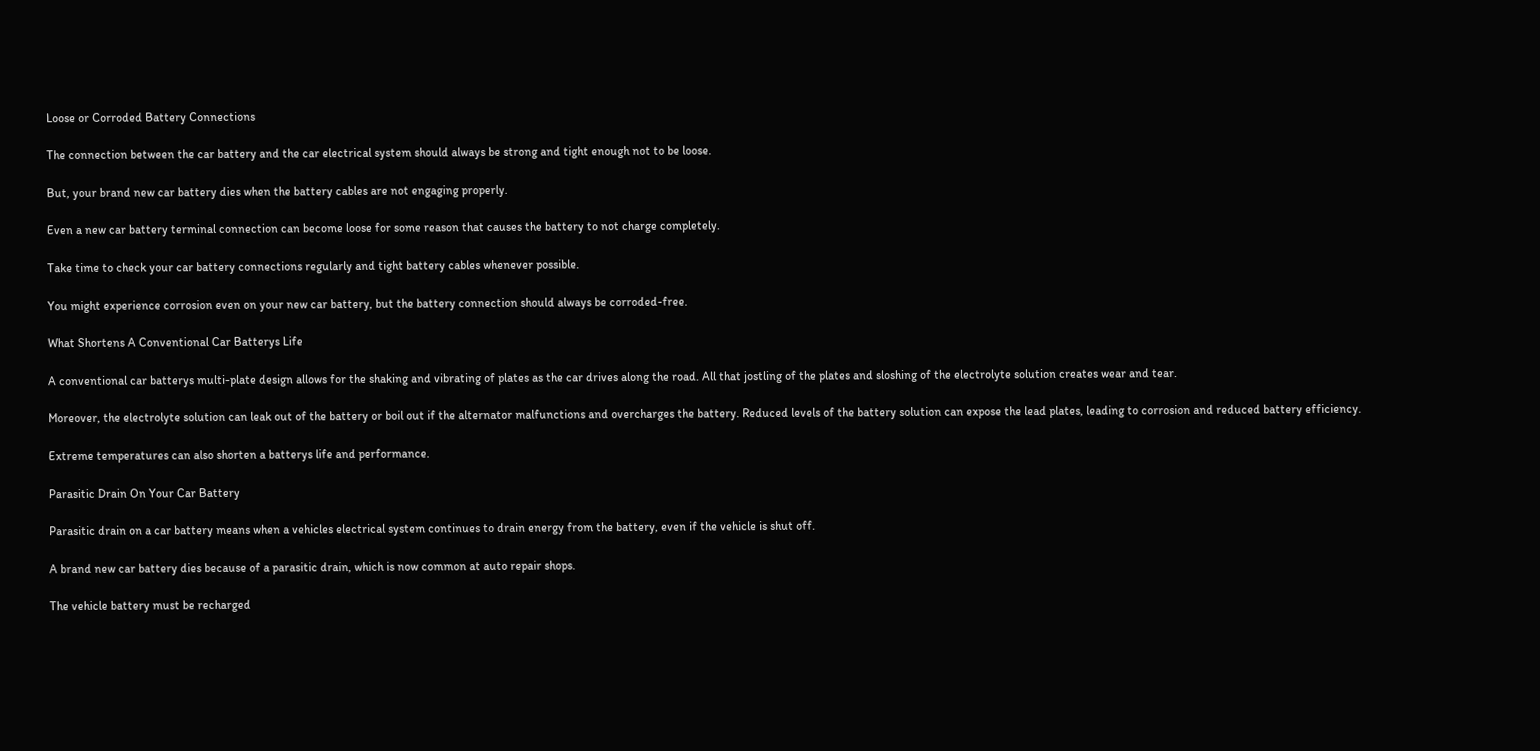Loose or Corroded Battery Connections

The connection between the car battery and the car electrical system should always be strong and tight enough not to be loose.

But, your brand new car battery dies when the battery cables are not engaging properly.

Even a new car battery terminal connection can become loose for some reason that causes the battery to not charge completely.

Take time to check your car battery connections regularly and tight battery cables whenever possible.

You might experience corrosion even on your new car battery, but the battery connection should always be corroded-free.

What Shortens A Conventional Car Batterys Life

A conventional car batterys multi-plate design allows for the shaking and vibrating of plates as the car drives along the road. All that jostling of the plates and sloshing of the electrolyte solution creates wear and tear.

Moreover, the electrolyte solution can leak out of the battery or boil out if the alternator malfunctions and overcharges the battery. Reduced levels of the battery solution can expose the lead plates, leading to corrosion and reduced battery efficiency.

Extreme temperatures can also shorten a batterys life and performance.

Parasitic Drain On Your Car Battery

Parasitic drain on a car battery means when a vehicles electrical system continues to drain energy from the battery, even if the vehicle is shut off.

A brand new car battery dies because of a parasitic drain, which is now common at auto repair shops.

The vehicle battery must be recharged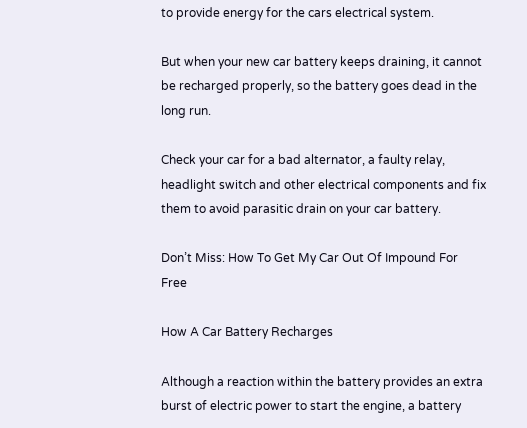to provide energy for the cars electrical system.

But when your new car battery keeps draining, it cannot be recharged properly, so the battery goes dead in the long run.

Check your car for a bad alternator, a faulty relay, headlight switch and other electrical components and fix them to avoid parasitic drain on your car battery.

Don’t Miss: How To Get My Car Out Of Impound For Free

How A Car Battery Recharges

Although a reaction within the battery provides an extra burst of electric power to start the engine, a battery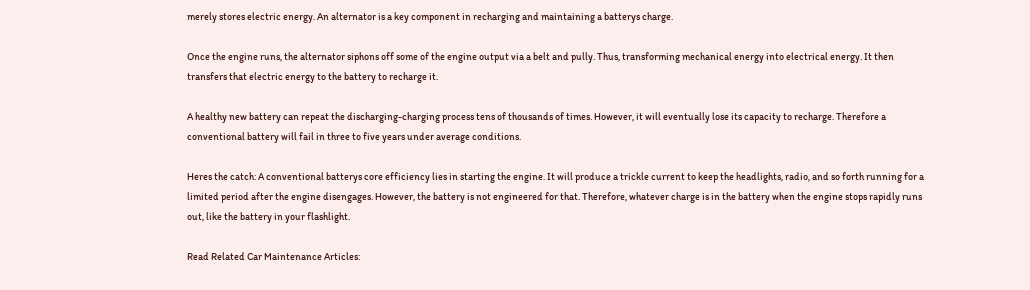merely stores electric energy. An alternator is a key component in recharging and maintaining a batterys charge.

Once the engine runs, the alternator siphons off some of the engine output via a belt and pully. Thus, transforming mechanical energy into electrical energy. It then transfers that electric energy to the battery to recharge it.

A healthy new battery can repeat the discharging-charging process tens of thousands of times. However, it will eventually lose its capacity to recharge. Therefore a conventional battery will fail in three to five years under average conditions.

Heres the catch: A conventional batterys core efficiency lies in starting the engine. It will produce a trickle current to keep the headlights, radio, and so forth running for a limited period after the engine disengages. However, the battery is not engineered for that. Therefore, whatever charge is in the battery when the engine stops rapidly runs out, like the battery in your flashlight.

Read Related Car Maintenance Articles: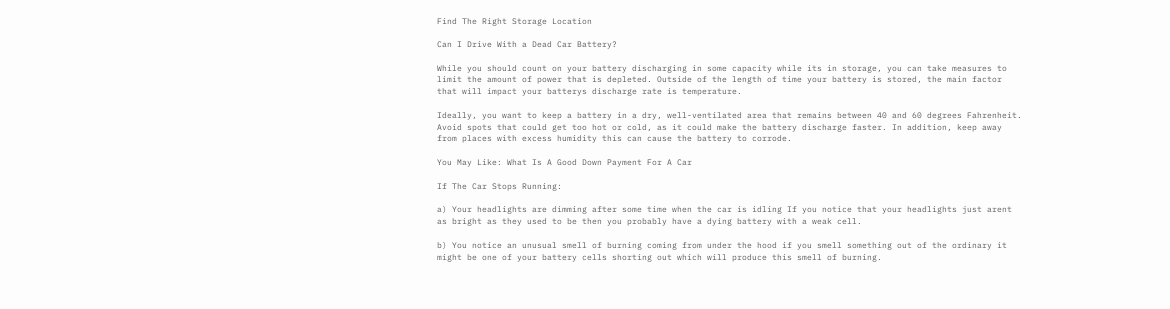Find The Right Storage Location

Can I Drive With a Dead Car Battery?

While you should count on your battery discharging in some capacity while its in storage, you can take measures to limit the amount of power that is depleted. Outside of the length of time your battery is stored, the main factor that will impact your batterys discharge rate is temperature.

Ideally, you want to keep a battery in a dry, well-ventilated area that remains between 40 and 60 degrees Fahrenheit. Avoid spots that could get too hot or cold, as it could make the battery discharge faster. In addition, keep away from places with excess humidity this can cause the battery to corrode.

You May Like: What Is A Good Down Payment For A Car

If The Car Stops Running:

a) Your headlights are dimming after some time when the car is idling If you notice that your headlights just arent as bright as they used to be then you probably have a dying battery with a weak cell.

b) You notice an unusual smell of burning coming from under the hood if you smell something out of the ordinary it might be one of your battery cells shorting out which will produce this smell of burning.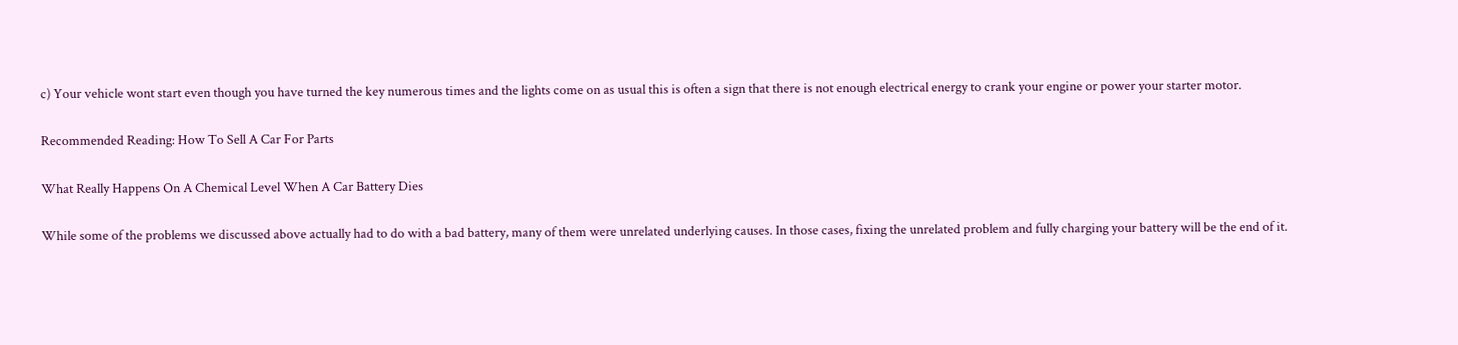c) Your vehicle wont start even though you have turned the key numerous times and the lights come on as usual this is often a sign that there is not enough electrical energy to crank your engine or power your starter motor.

Recommended Reading: How To Sell A Car For Parts

What Really Happens On A Chemical Level When A Car Battery Dies

While some of the problems we discussed above actually had to do with a bad battery, many of them were unrelated underlying causes. In those cases, fixing the unrelated problem and fully charging your battery will be the end of it.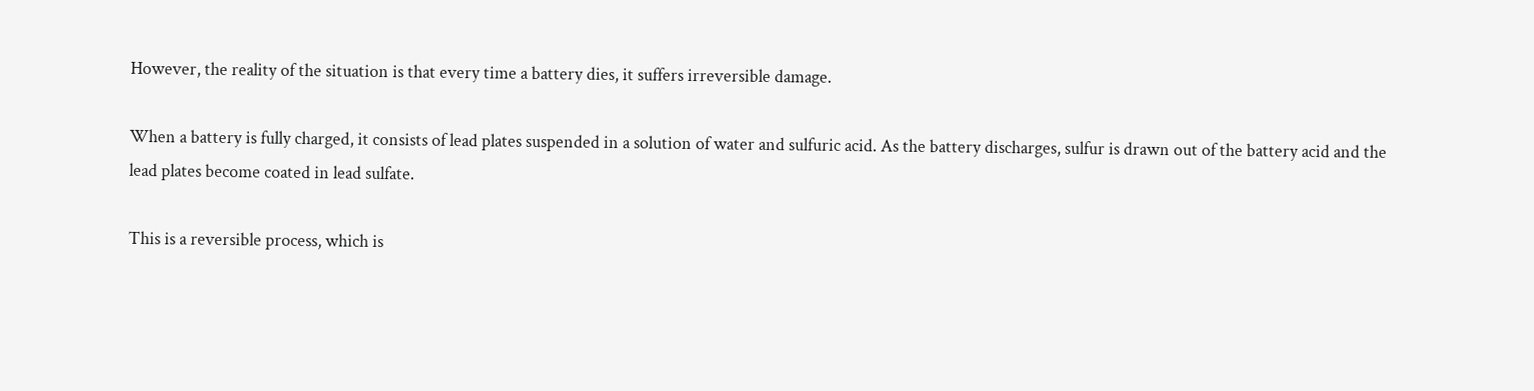However, the reality of the situation is that every time a battery dies, it suffers irreversible damage.

When a battery is fully charged, it consists of lead plates suspended in a solution of water and sulfuric acid. As the battery discharges, sulfur is drawn out of the battery acid and the lead plates become coated in lead sulfate.

This is a reversible process, which is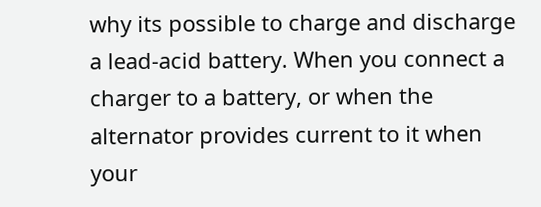why its possible to charge and discharge a lead-acid battery. When you connect a charger to a battery, or when the alternator provides current to it when your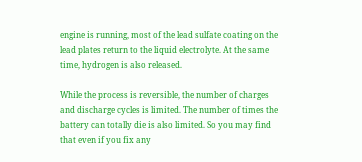engine is running, most of the lead sulfate coating on the lead plates return to the liquid electrolyte. At the same time, hydrogen is also released.

While the process is reversible, the number of charges and discharge cycles is limited. The number of times the battery can totally die is also limited. So you may find that even if you fix any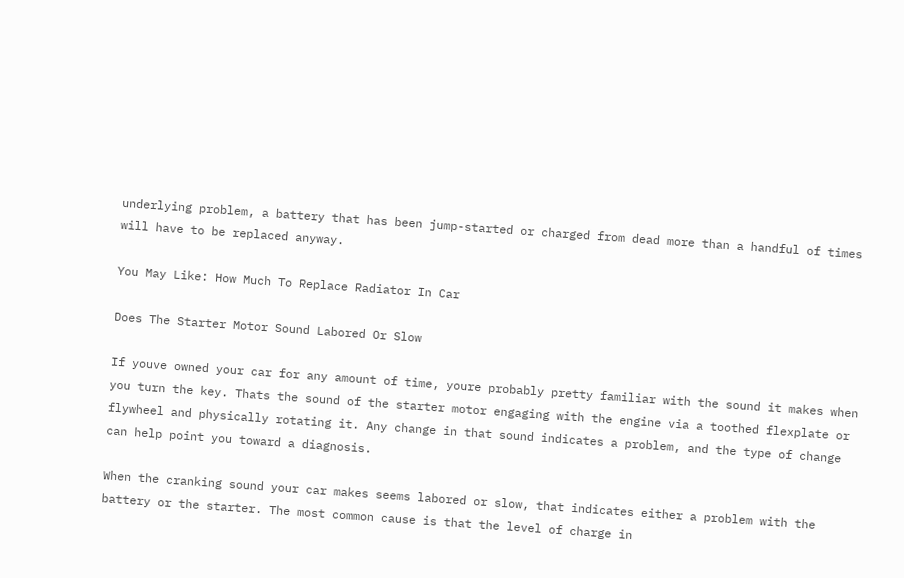underlying problem, a battery that has been jump-started or charged from dead more than a handful of times will have to be replaced anyway.

You May Like: How Much To Replace Radiator In Car

Does The Starter Motor Sound Labored Or Slow

If youve owned your car for any amount of time, youre probably pretty familiar with the sound it makes when you turn the key. Thats the sound of the starter motor engaging with the engine via a toothed flexplate or flywheel and physically rotating it. Any change in that sound indicates a problem, and the type of change can help point you toward a diagnosis.

When the cranking sound your car makes seems labored or slow, that indicates either a problem with the battery or the starter. The most common cause is that the level of charge in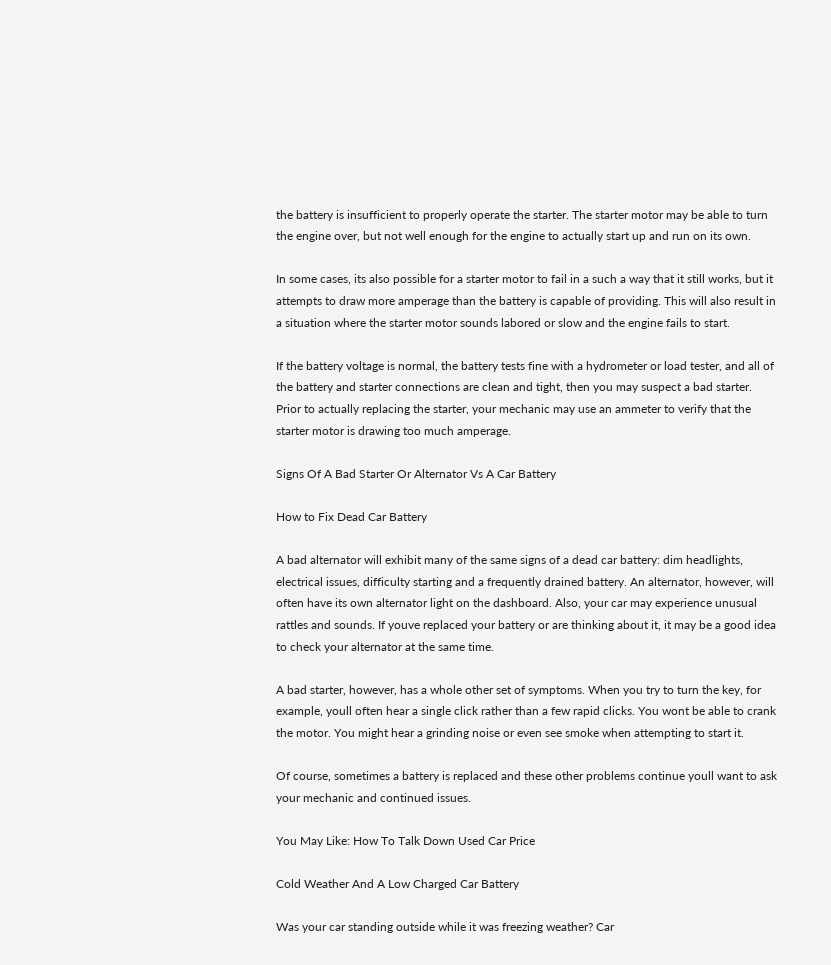the battery is insufficient to properly operate the starter. The starter motor may be able to turn the engine over, but not well enough for the engine to actually start up and run on its own.

In some cases, its also possible for a starter motor to fail in a such a way that it still works, but it attempts to draw more amperage than the battery is capable of providing. This will also result in a situation where the starter motor sounds labored or slow and the engine fails to start.

If the battery voltage is normal, the battery tests fine with a hydrometer or load tester, and all of the battery and starter connections are clean and tight, then you may suspect a bad starter. Prior to actually replacing the starter, your mechanic may use an ammeter to verify that the starter motor is drawing too much amperage.

Signs Of A Bad Starter Or Alternator Vs A Car Battery

How to Fix Dead Car Battery

A bad alternator will exhibit many of the same signs of a dead car battery: dim headlights, electrical issues, difficulty starting and a frequently drained battery. An alternator, however, will often have its own alternator light on the dashboard. Also, your car may experience unusual rattles and sounds. If youve replaced your battery or are thinking about it, it may be a good idea to check your alternator at the same time.

A bad starter, however, has a whole other set of symptoms. When you try to turn the key, for example, youll often hear a single click rather than a few rapid clicks. You wont be able to crank the motor. You might hear a grinding noise or even see smoke when attempting to start it.

Of course, sometimes a battery is replaced and these other problems continue youll want to ask your mechanic and continued issues.

You May Like: How To Talk Down Used Car Price

Cold Weather And A Low Charged Car Battery

Was your car standing outside while it was freezing weather? Car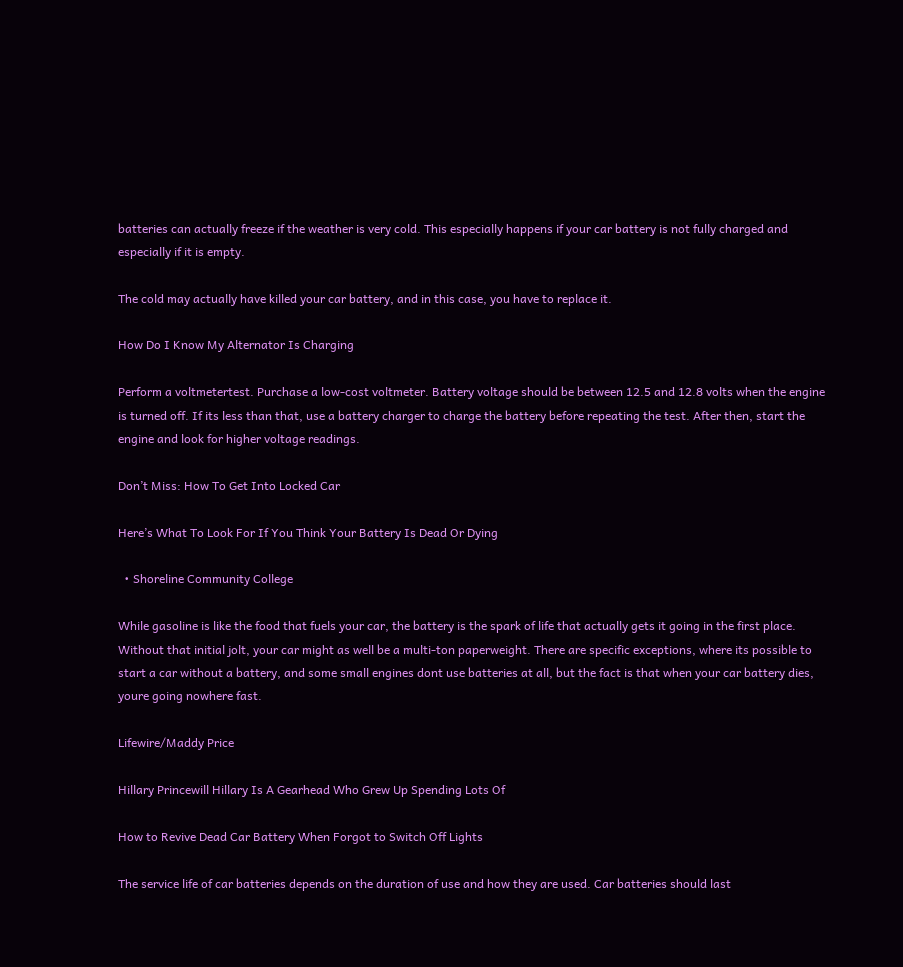batteries can actually freeze if the weather is very cold. This especially happens if your car battery is not fully charged and especially if it is empty.

The cold may actually have killed your car battery, and in this case, you have to replace it.

How Do I Know My Alternator Is Charging

Perform a voltmetertest. Purchase a low-cost voltmeter. Battery voltage should be between 12.5 and 12.8 volts when the engine is turned off. If its less than that, use a battery charger to charge the battery before repeating the test. After then, start the engine and look for higher voltage readings.

Don’t Miss: How To Get Into Locked Car

Here’s What To Look For If You Think Your Battery Is Dead Or Dying

  • Shoreline Community College

While gasoline is like the food that fuels your car, the battery is the spark of life that actually gets it going in the first place. Without that initial jolt, your car might as well be a multi-ton paperweight. There are specific exceptions, where its possible to start a car without a battery, and some small engines dont use batteries at all, but the fact is that when your car battery dies, youre going nowhere fast.

Lifewire/Maddy Price

Hillary Princewill Hillary Is A Gearhead Who Grew Up Spending Lots Of

How to Revive Dead Car Battery When Forgot to Switch Off Lights

The service life of car batteries depends on the duration of use and how they are used. Car batteries should last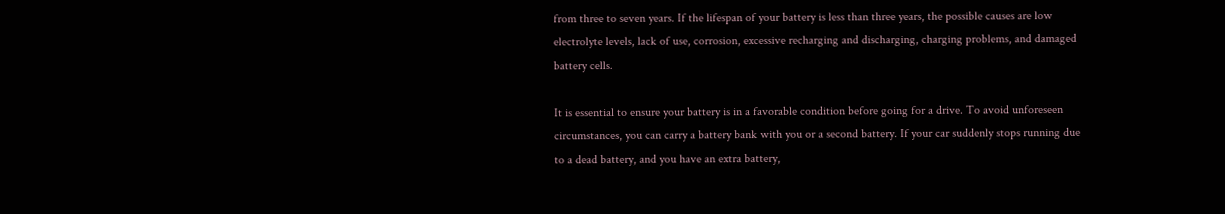from three to seven years. If the lifespan of your battery is less than three years, the possible causes are low electrolyte levels, lack of use, corrosion, excessive recharging and discharging, charging problems, and damaged battery cells.

It is essential to ensure your battery is in a favorable condition before going for a drive. To avoid unforeseen circumstances, you can carry a battery bank with you or a second battery. If your car suddenly stops running due to a dead battery, and you have an extra battery,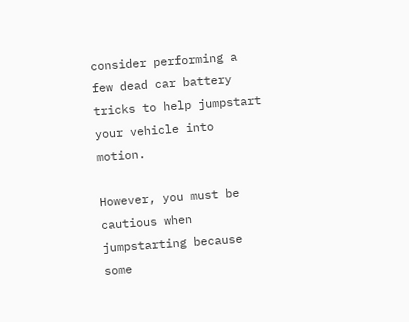consider performing a few dead car battery tricks to help jumpstart your vehicle into motion.

However, you must be cautious when jumpstarting because some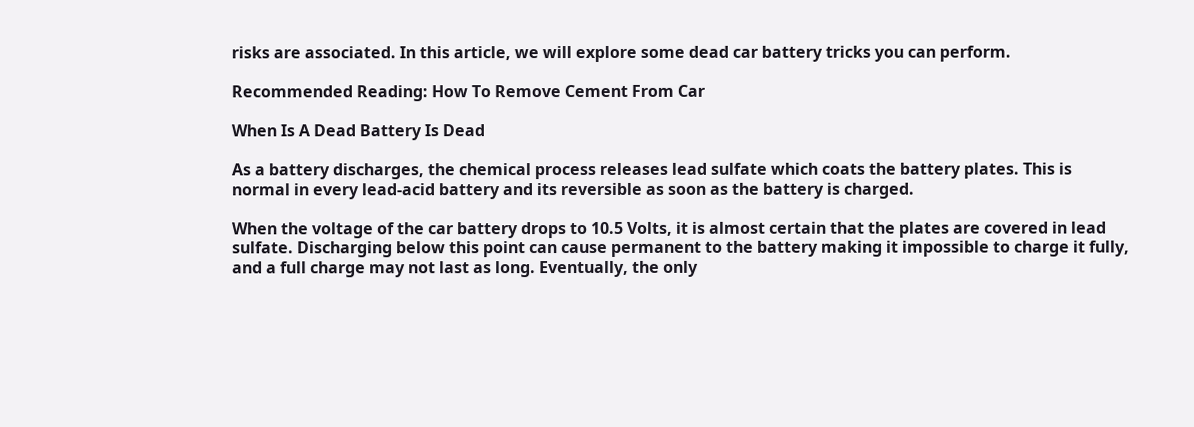risks are associated. In this article, we will explore some dead car battery tricks you can perform.

Recommended Reading: How To Remove Cement From Car

When Is A Dead Battery Is Dead

As a battery discharges, the chemical process releases lead sulfate which coats the battery plates. This is normal in every lead-acid battery and its reversible as soon as the battery is charged.

When the voltage of the car battery drops to 10.5 Volts, it is almost certain that the plates are covered in lead sulfate. Discharging below this point can cause permanent to the battery making it impossible to charge it fully, and a full charge may not last as long. Eventually, the only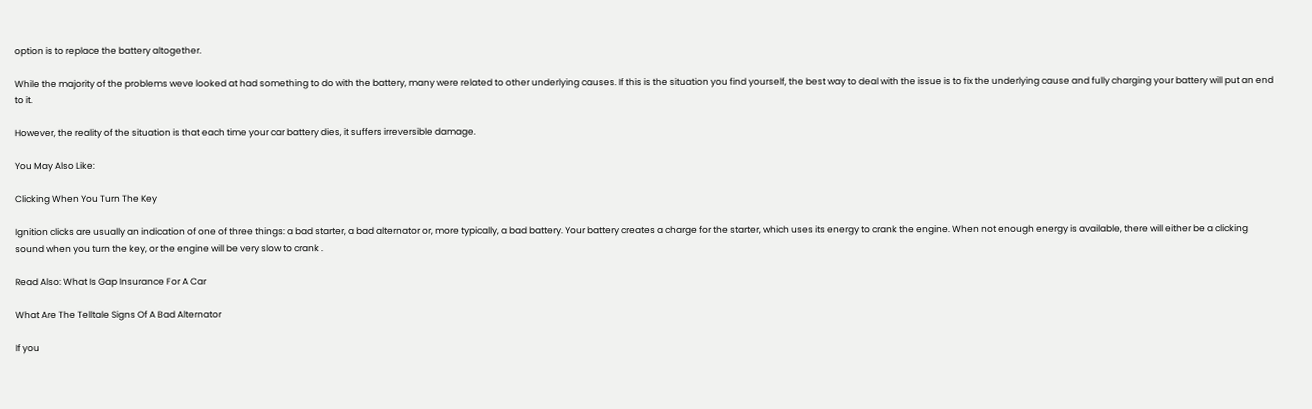option is to replace the battery altogether.

While the majority of the problems weve looked at had something to do with the battery, many were related to other underlying causes. If this is the situation you find yourself, the best way to deal with the issue is to fix the underlying cause and fully charging your battery will put an end to it.

However, the reality of the situation is that each time your car battery dies, it suffers irreversible damage.

You May Also Like:

Clicking When You Turn The Key

Ignition clicks are usually an indication of one of three things: a bad starter, a bad alternator or, more typically, a bad battery. Your battery creates a charge for the starter, which uses its energy to crank the engine. When not enough energy is available, there will either be a clicking sound when you turn the key, or the engine will be very slow to crank .

Read Also: What Is Gap Insurance For A Car

What Are The Telltale Signs Of A Bad Alternator

If you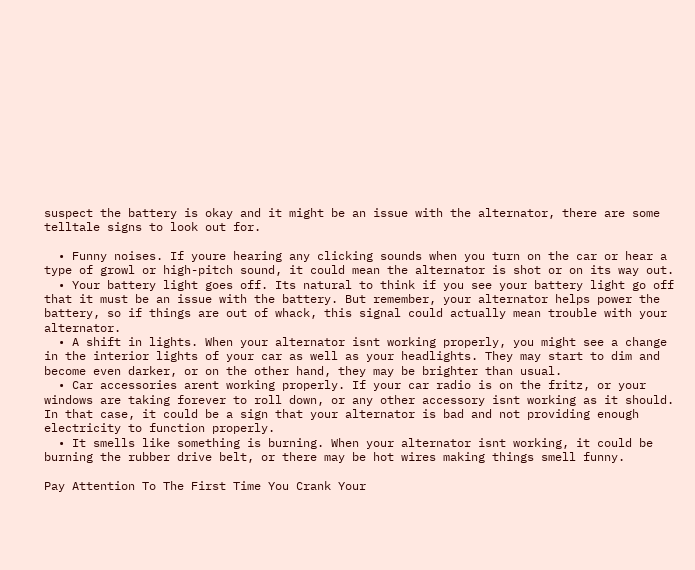suspect the battery is okay and it might be an issue with the alternator, there are some telltale signs to look out for.

  • Funny noises. If youre hearing any clicking sounds when you turn on the car or hear a type of growl or high-pitch sound, it could mean the alternator is shot or on its way out.
  • Your battery light goes off. Its natural to think if you see your battery light go off that it must be an issue with the battery. But remember, your alternator helps power the battery, so if things are out of whack, this signal could actually mean trouble with your alternator.
  • A shift in lights. When your alternator isnt working properly, you might see a change in the interior lights of your car as well as your headlights. They may start to dim and become even darker, or on the other hand, they may be brighter than usual.
  • Car accessories arent working properly. If your car radio is on the fritz, or your windows are taking forever to roll down, or any other accessory isnt working as it should. In that case, it could be a sign that your alternator is bad and not providing enough electricity to function properly.
  • It smells like something is burning. When your alternator isnt working, it could be burning the rubber drive belt, or there may be hot wires making things smell funny.

Pay Attention To The First Time You Crank Your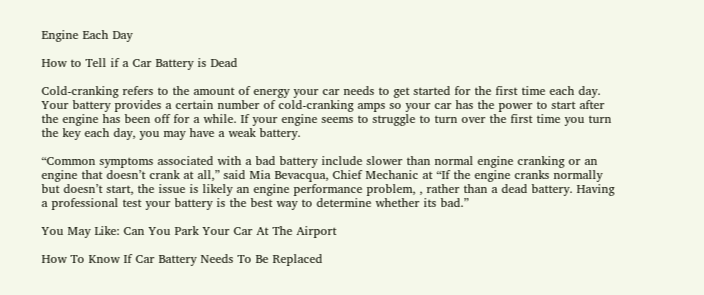Engine Each Day

How to Tell if a Car Battery is Dead

Cold-cranking refers to the amount of energy your car needs to get started for the first time each day. Your battery provides a certain number of cold-cranking amps so your car has the power to start after the engine has been off for a while. If your engine seems to struggle to turn over the first time you turn the key each day, you may have a weak battery.

“Common symptoms associated with a bad battery include slower than normal engine cranking or an engine that doesn’t crank at all,” said Mia Bevacqua, Chief Mechanic at “If the engine cranks normally but doesn’t start, the issue is likely an engine performance problem, , rather than a dead battery. Having a professional test your battery is the best way to determine whether its bad.”

You May Like: Can You Park Your Car At The Airport

How To Know If Car Battery Needs To Be Replaced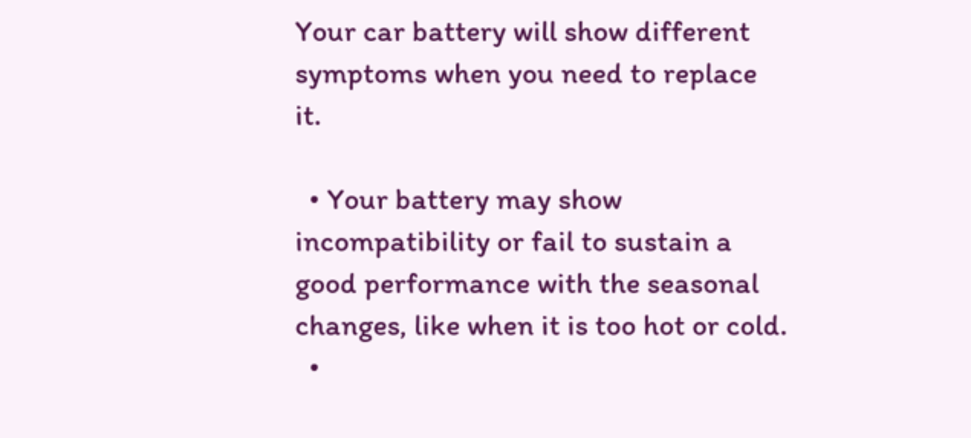Your car battery will show different symptoms when you need to replace it.

  • Your battery may show incompatibility or fail to sustain a good performance with the seasonal changes, like when it is too hot or cold.
  •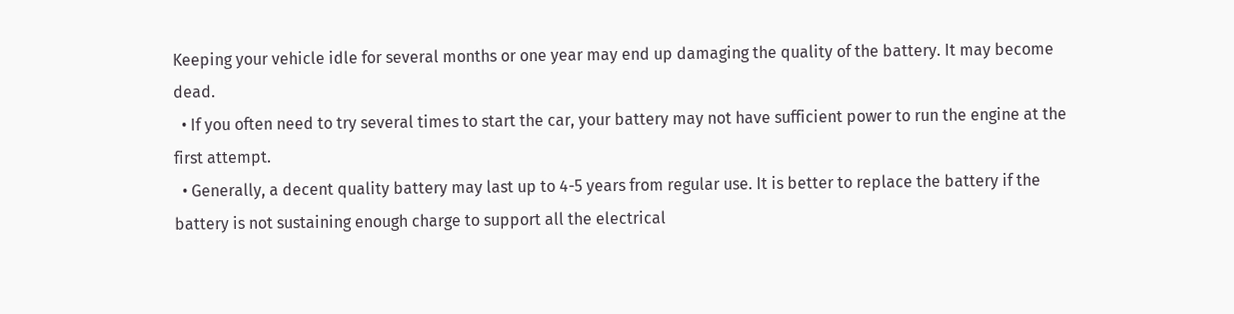Keeping your vehicle idle for several months or one year may end up damaging the quality of the battery. It may become dead.
  • If you often need to try several times to start the car, your battery may not have sufficient power to run the engine at the first attempt.
  • Generally, a decent quality battery may last up to 4-5 years from regular use. It is better to replace the battery if the battery is not sustaining enough charge to support all the electrical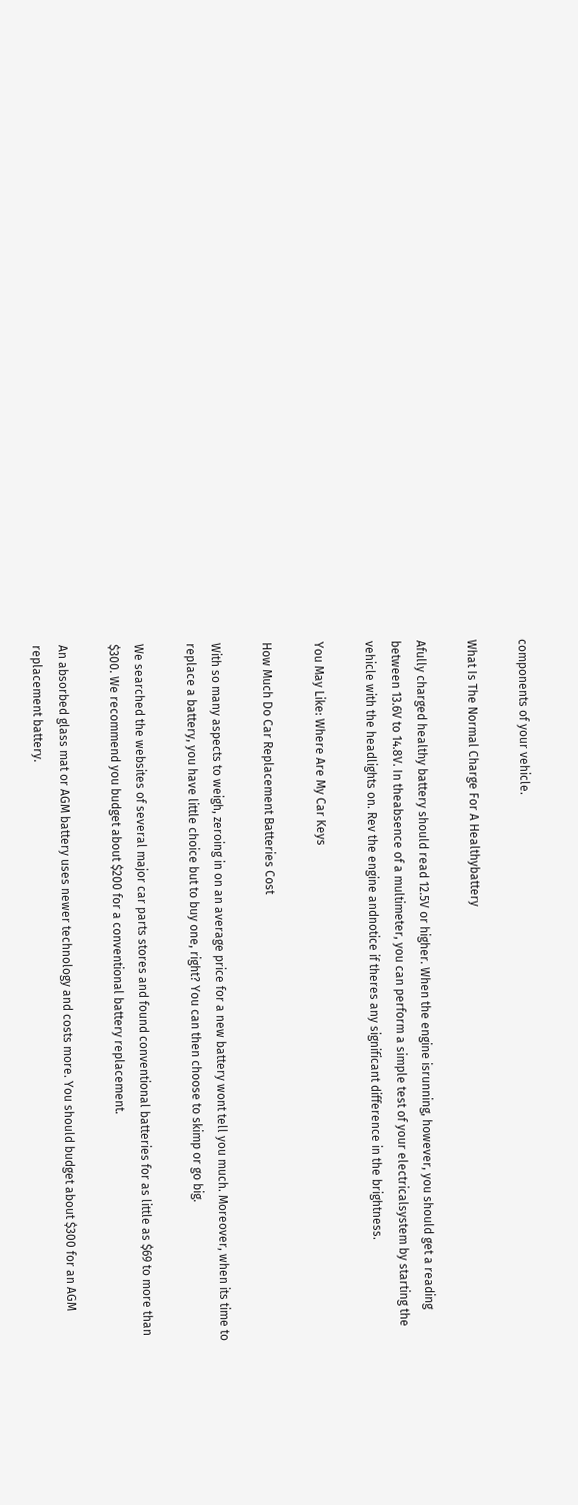components of your vehicle.

What Is The Normal Charge For A Healthybattery

Afully charged healthy battery should read 12.5V or higher. When the engine isrunning, however, you should get a reading between 13.6V to 14.8V. In theabsence of a multimeter, you can perform a simple test of your electricalsystem by starting the vehicle with the headlights on. Rev the engine andnotice if theres any significant difference in the brightness.

You May Like: Where Are My Car Keys

How Much Do Car Replacement Batteries Cost

With so many aspects to weigh, zeroing in on an average price for a new battery wont tell you much. Moreover, when its time to replace a battery, you have little choice but to buy one, right? You can then choose to skimp or go big.

We searched the websites of several major car parts stores and found conventional batteries for as little as $69 to more than $300. We recommend you budget about $200 for a conventional battery replacement.

An absorbed glass mat or AGM battery uses newer technology and costs more. You should budget about $300 for an AGM replacement battery.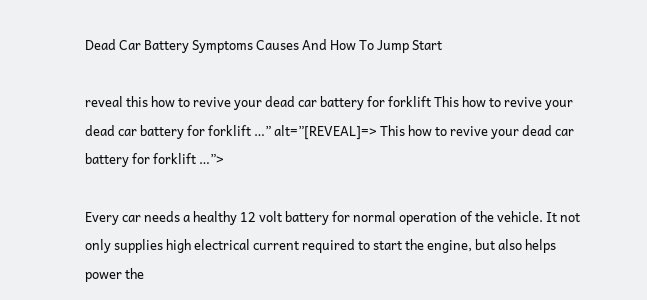Dead Car Battery Symptoms Causes And How To Jump Start

reveal this how to revive your dead car battery for forklift This how to revive your dead car battery for forklift …” alt=”[REVEAL]=> This how to revive your dead car battery for forklift …”>

Every car needs a healthy 12 volt battery for normal operation of the vehicle. It not only supplies high electrical current required to start the engine, but also helps power the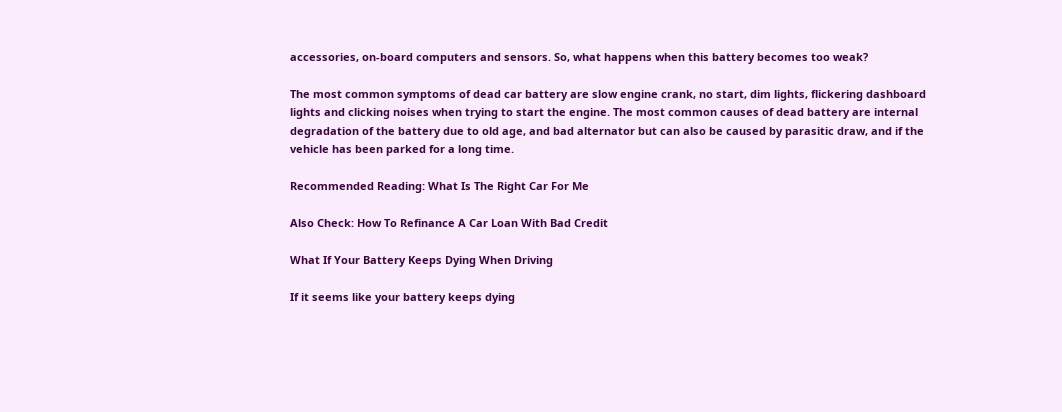accessories, on-board computers and sensors. So, what happens when this battery becomes too weak?

The most common symptoms of dead car battery are slow engine crank, no start, dim lights, flickering dashboard lights and clicking noises when trying to start the engine. The most common causes of dead battery are internal degradation of the battery due to old age, and bad alternator but can also be caused by parasitic draw, and if the vehicle has been parked for a long time.

Recommended Reading: What Is The Right Car For Me

Also Check: How To Refinance A Car Loan With Bad Credit

What If Your Battery Keeps Dying When Driving

If it seems like your battery keeps dying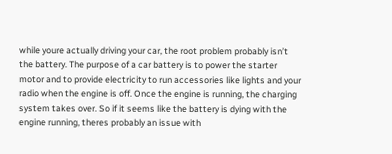while youre actually driving your car, the root problem probably isn’t the battery. The purpose of a car battery is to power the starter motor and to provide electricity to run accessories like lights and your radio when the engine is off. Once the engine is running, the charging system takes over. So if it seems like the battery is dying with the engine running, theres probably an issue with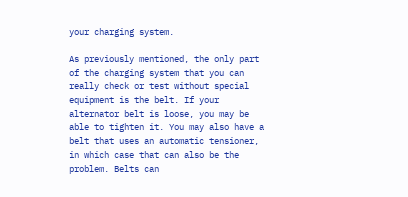your charging system.

As previously mentioned, the only part of the charging system that you can really check or test without special equipment is the belt. If your alternator belt is loose, you may be able to tighten it. You may also have a belt that uses an automatic tensioner, in which case that can also be the problem. Belts can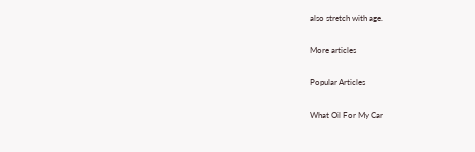also stretch with age.

More articles

Popular Articles

What Oil For My Car